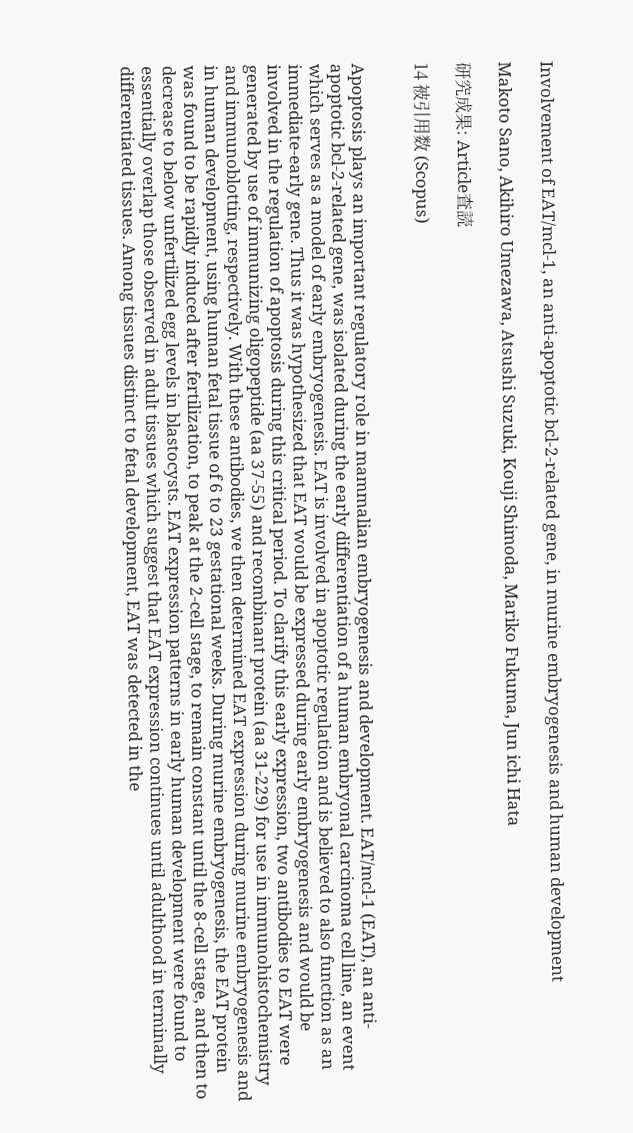Involvement of EAT/mcl-1, an anti-apoptotic bcl-2-related gene, in murine embryogenesis and human development

Makoto Sano, Akihiro Umezawa, Atsushi Suzuki, Kouji Shimoda, Mariko Fukuma, Jun ichi Hata

研究成果: Article査読

14 被引用数 (Scopus)


Apoptosis plays an important regulatory role in mammalian embryogenesis and development. EAT/mcl-1 (EAT), an anti-apoptotic bcl-2-related gene, was isolated during the early differentiation of a human embryonal carcinoma cell line, an event which serves as a model of early embryogenesis. EAT is involved in apoptotic regulation and is believed to also function as an immediate-early gene. Thus it was hypothesized that EAT would be expressed during early embryogenesis and would be involved in the regulation of apoptosis during this critical period. To clarify this early expression, two antibodies to EAT were generated by use of immunizing oligopeptide (aa 37-55) and recombinant protein (aa 31-229) for use in immunohistochemistry and immunoblotting, respectively. With these antibodies, we then determined EAT expression during murine embryogenesis and in human development, using human fetal tissue of 6 to 23 gestational weeks. During murine embryogenesis, the EAT protein was found to be rapidly induced after fertilization, to peak at the 2-cell stage, to remain constant until the 8-cell stage, and then to decrease to below unfertilized egg levels in blastocysts. EAT expression patterns in early human development were found to essentially overlap those observed in adult tissues which suggest that EAT expression continues until adulthood in terminally differentiated tissues. Among tissues distinct to fetal development, EAT was detected in the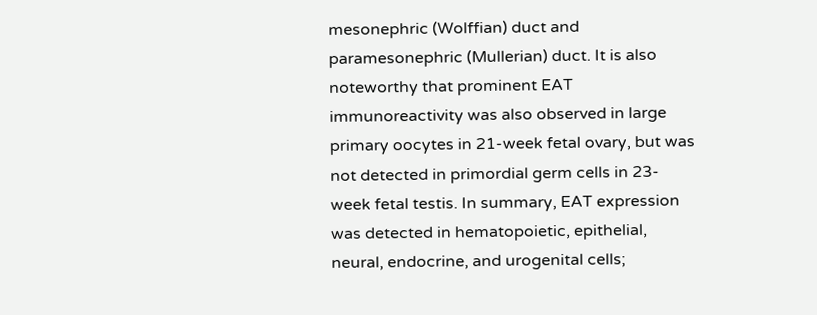mesonephric (Wolffian) duct and paramesonephric (Mullerian) duct. It is also noteworthy that prominent EAT immunoreactivity was also observed in large primary oocytes in 21-week fetal ovary, but was not detected in primordial germ cells in 23-week fetal testis. In summary, EAT expression was detected in hematopoietic, epithelial, neural, endocrine, and urogenital cells;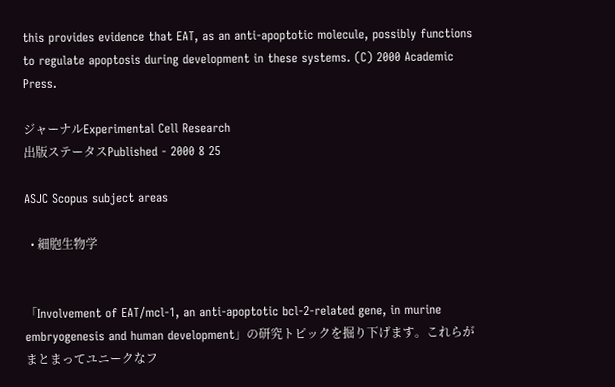this provides evidence that EAT, as an anti-apoptotic molecule, possibly functions to regulate apoptosis during development in these systems. (C) 2000 Academic Press.

ジャーナルExperimental Cell Research
出版ステータスPublished - 2000 8 25

ASJC Scopus subject areas

  • 細胞生物学


「Involvement of EAT/mcl-1, an anti-apoptotic bcl-2-related gene, in murine embryogenesis and human development」の研究トピックを掘り下げます。これらがまとまってユニークなフ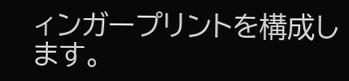ィンガープリントを構成します。